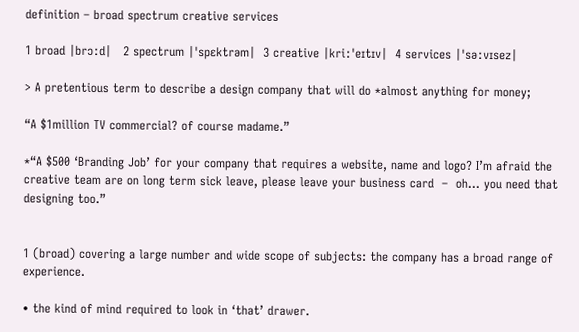definition – broad spectrum creative services

1 broad |brɔːd|   2 spectrum |ˈspɛktrəm|  3 creative |kriːˈeɪtɪv|  4 services |ˈsəːvɪsez|

> A pretentious term to describe a design company that will do *almost anything for money;

“A $1million TV commercial? of course madame.”

*“A $500 ‘Branding Job’ for your company that requires a website, name and logo? I’m afraid the creative team are on long term sick leave, please leave your business card  –  oh… you need that designing too.”


1 (broad) covering a large number and wide scope of subjects: the company has a broad range of experience.

• the kind of mind required to look in ‘that’ drawer.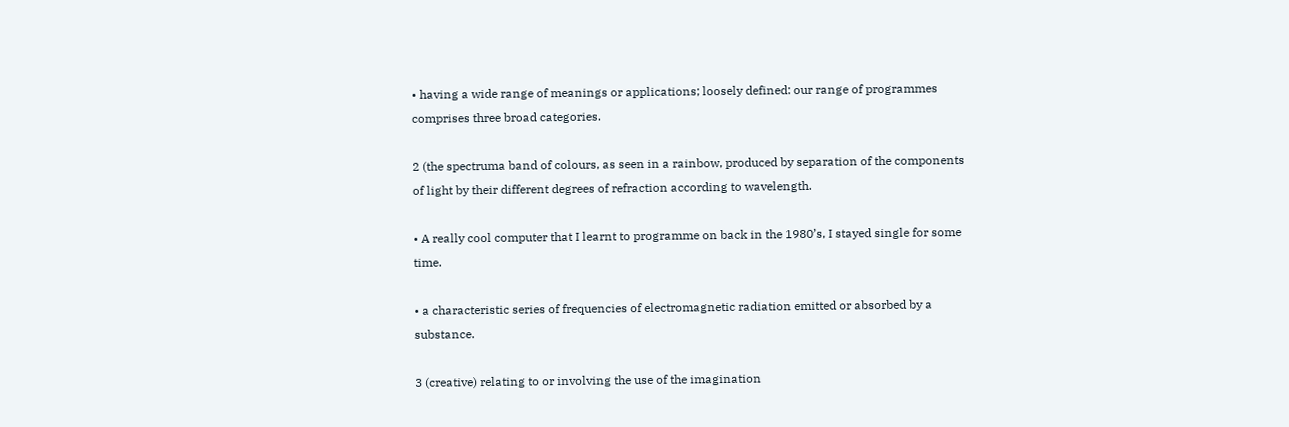• having a wide range of meanings or applications; loosely defined: our range of programmes comprises three broad categories.

2 (the spectruma band of colours, as seen in a rainbow, produced by separation of the components of light by their different degrees of refraction according to wavelength.

• A really cool computer that I learnt to programme on back in the 1980’s, I stayed single for some time.

• a characteristic series of frequencies of electromagnetic radiation emitted or absorbed by a substance.

3 (creative) relating to or involving the use of the imagination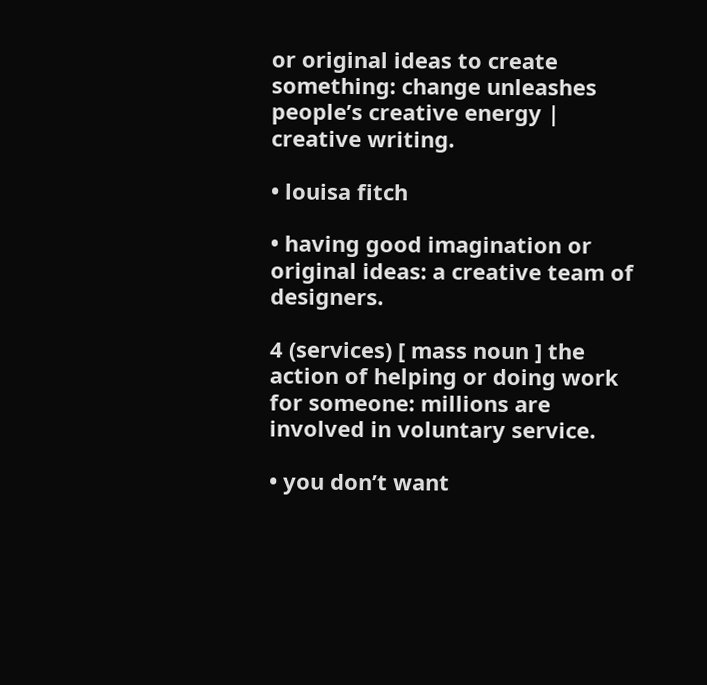or original ideas to create something: change unleashes people’s creative energy | creative writing.

• louisa fitch

• having good imagination or original ideas: a creative team of designers.

4 (services) [ mass noun ] the action of helping or doing work for someone: millions are involved in voluntary service.

• you don’t want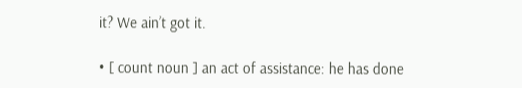it? We ain’t got it.

• [ count noun ] an act of assistance: he has done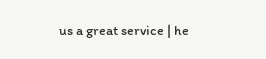us a great service | he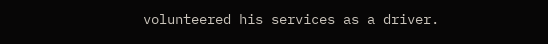volunteered his services as a driver.